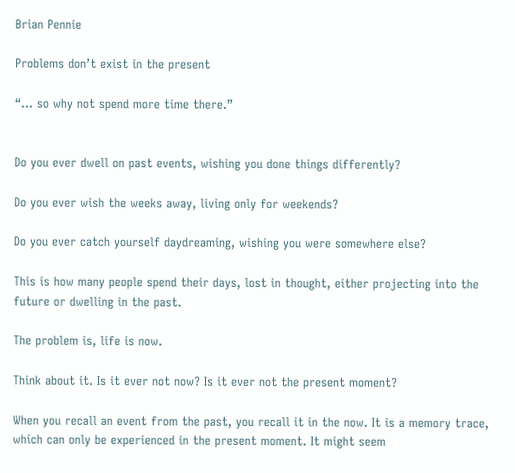Brian Pennie

Problems don’t exist in the present

“… so why not spend more time there.”


Do you ever dwell on past events, wishing you done things differently?

Do you ever wish the weeks away, living only for weekends?

Do you ever catch yourself daydreaming, wishing you were somewhere else?

This is how many people spend their days, lost in thought, either projecting into the future or dwelling in the past.

The problem is, life is now.

Think about it. Is it ever not now? Is it ever not the present moment?

When you recall an event from the past, you recall it in the now. It is a memory trace, which can only be experienced in the present moment. It might seem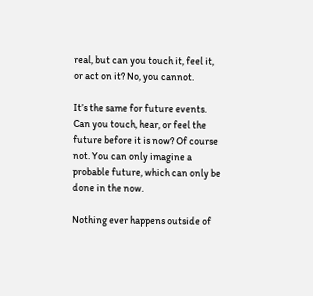real, but can you touch it, feel it, or act on it? No, you cannot.

It’s the same for future events. Can you touch, hear, or feel the future before it is now? Of course not. You can only imagine a probable future, which can only be done in the now.

Nothing ever happens outside of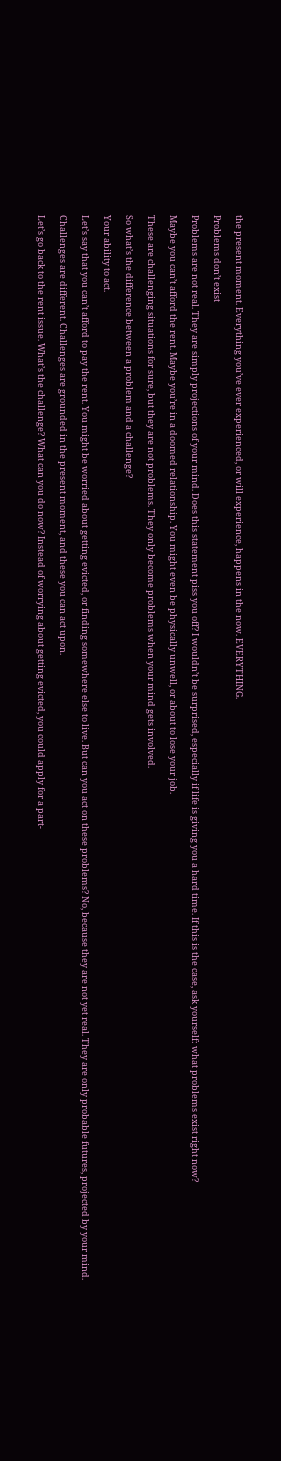the present moment. Everything you’ve ever experienced, or will experience, happens in the now. EVERYTHING.

Problems don’t exist

Problems are not real. They are simply projections of your mind. Does this statement piss you off? I wouldn’t be surprised, especially if life is giving you a hard time. If this is the case, ask yourself: what problems exist right now?

Maybe you can’t afford the rent. Maybe you’re in a doomed relationship. You might even be physically unwell, or about to lose your job.

These are challenging situations for sure, but they are not problems. They only become problems when your mind gets involved.

So what’s the difference between a problem and a challenge?

Your ability to act.

Let’s say that you can’t afford to pay the rent. You might be worried about getting evicted, or finding somewhere else to live. But can you act on these problems? No, because they are not yet real. They are only probable futures, projected by your mind.

Challenges are different. Challenges are grounded in the present moment, and these you can act upon.

Let’s go back to the rent issue. What’s the challenge? What can you do now? Instead of worrying about getting evicted, you could apply for a part-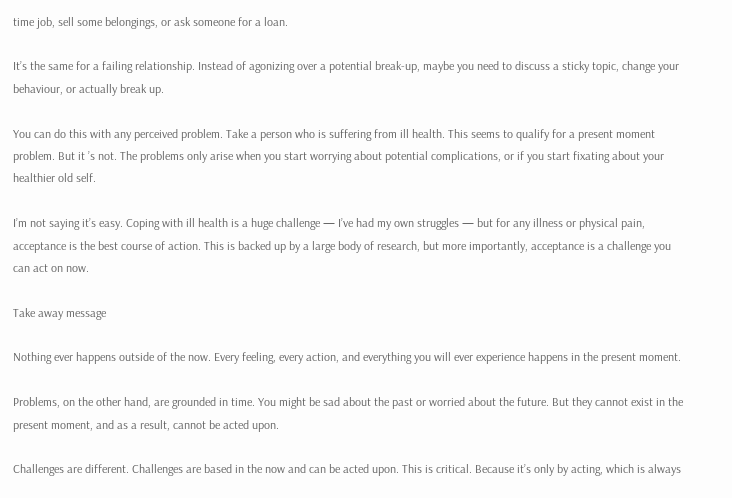time job, sell some belongings, or ask someone for a loan.

It’s the same for a failing relationship. Instead of agonizing over a potential break-up, maybe you need to discuss a sticky topic, change your behaviour, or actually break up.

You can do this with any perceived problem. Take a person who is suffering from ill health. This seems to qualify for a present moment problem. But it ’s not. The problems only arise when you start worrying about potential complications, or if you start fixating about your healthier old self.

I’m not saying it’s easy. Coping with ill health is a huge challenge — I’ve had my own struggles — but for any illness or physical pain, acceptance is the best course of action. This is backed up by a large body of research, but more importantly, acceptance is a challenge you can act on now.

Take away message

Nothing ever happens outside of the now. Every feeling, every action, and everything you will ever experience happens in the present moment.

Problems, on the other hand, are grounded in time. You might be sad about the past or worried about the future. But they cannot exist in the present moment, and as a result, cannot be acted upon.

Challenges are different. Challenges are based in the now and can be acted upon. This is critical. Because it’s only by acting, which is always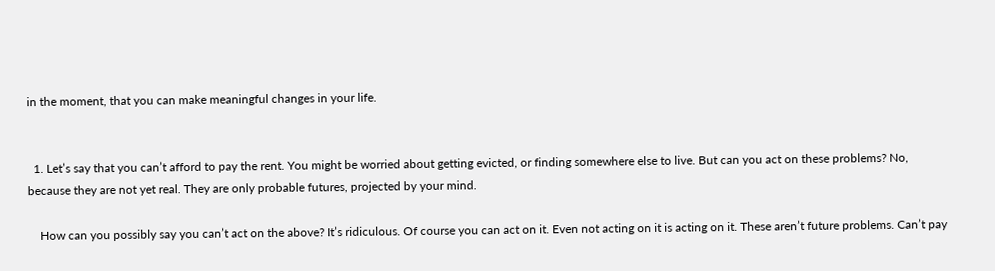in the moment, that you can make meaningful changes in your life.


  1. Let’s say that you can’t afford to pay the rent. You might be worried about getting evicted, or finding somewhere else to live. But can you act on these problems? No, because they are not yet real. They are only probable futures, projected by your mind.

    How can you possibly say you can’t act on the above? It’s ridiculous. Of course you can act on it. Even not acting on it is acting on it. These aren’t future problems. Can’t pay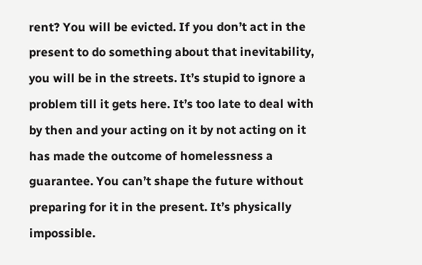rent? You will be evicted. If you don’t act in the present to do something about that inevitability, you will be in the streets. It’s stupid to ignore a problem till it gets here. It’s too late to deal with by then and your acting on it by not acting on it has made the outcome of homelessness a guarantee. You can’t shape the future without preparing for it in the present. It’s physically impossible.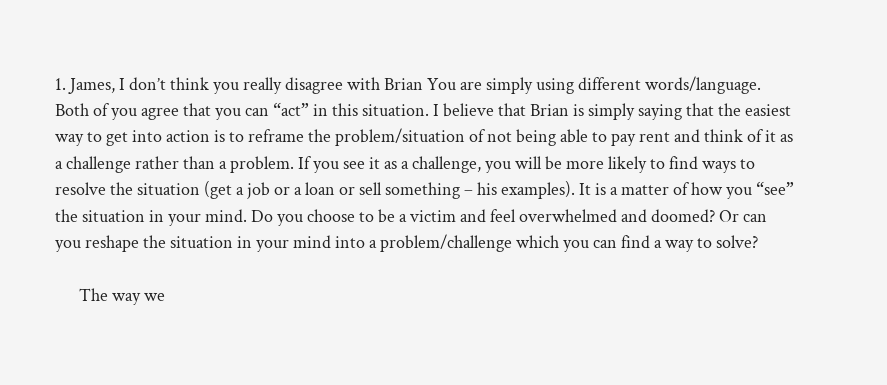1. James, I don’t think you really disagree with Brian You are simply using different words/language. Both of you agree that you can “act” in this situation. I believe that Brian is simply saying that the easiest way to get into action is to reframe the problem/situation of not being able to pay rent and think of it as a challenge rather than a problem. If you see it as a challenge, you will be more likely to find ways to resolve the situation (get a job or a loan or sell something – his examples). It is a matter of how you “see” the situation in your mind. Do you choose to be a victim and feel overwhelmed and doomed? Or can you reshape the situation in your mind into a problem/challenge which you can find a way to solve?

      The way we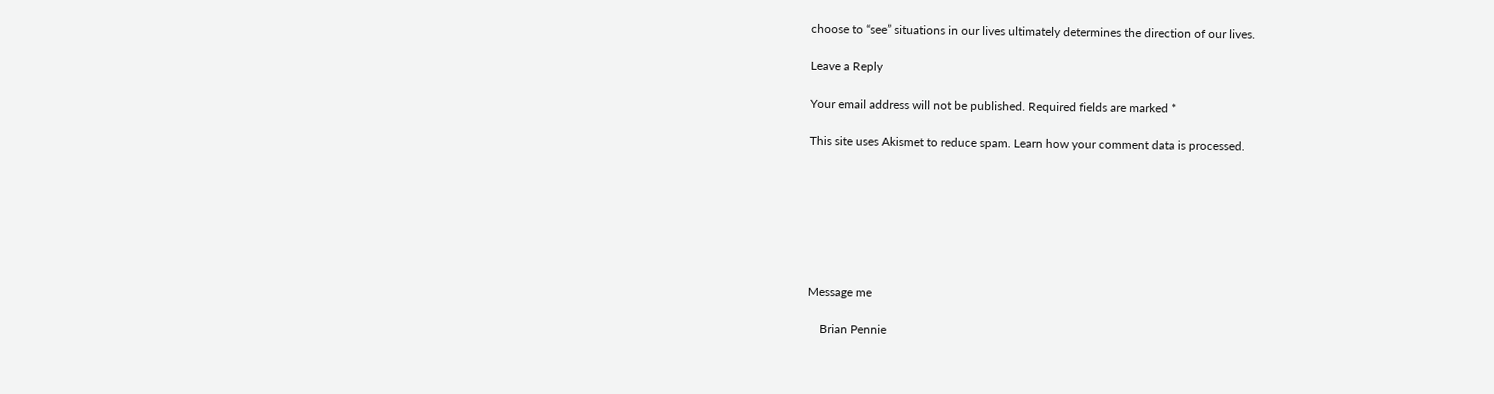choose to “see” situations in our lives ultimately determines the direction of our lives.

Leave a Reply

Your email address will not be published. Required fields are marked *

This site uses Akismet to reduce spam. Learn how your comment data is processed.







Message me

    Brian Pennie